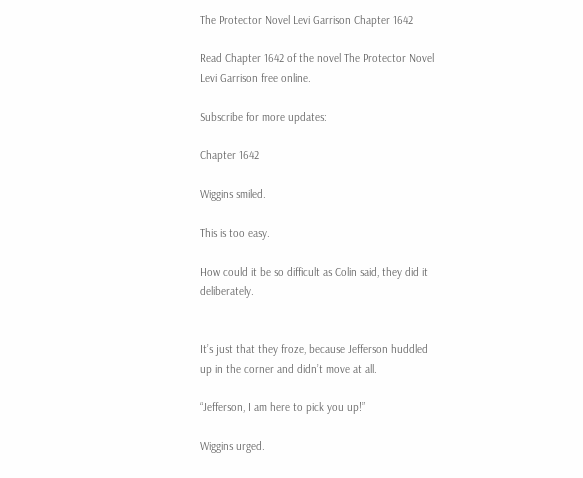The Protector Novel Levi Garrison Chapter 1642

Read Chapter 1642 of the novel The Protector Novel Levi Garrison free online.

Subscribe for more updates:

Chapter 1642

Wiggins smiled.

This is too easy.

How could it be so difficult as Colin said, they did it deliberately.


It’s just that they froze, because Jefferson huddled up in the corner and didn’t move at all.

“Jefferson, I am here to pick you up!”

Wiggins urged.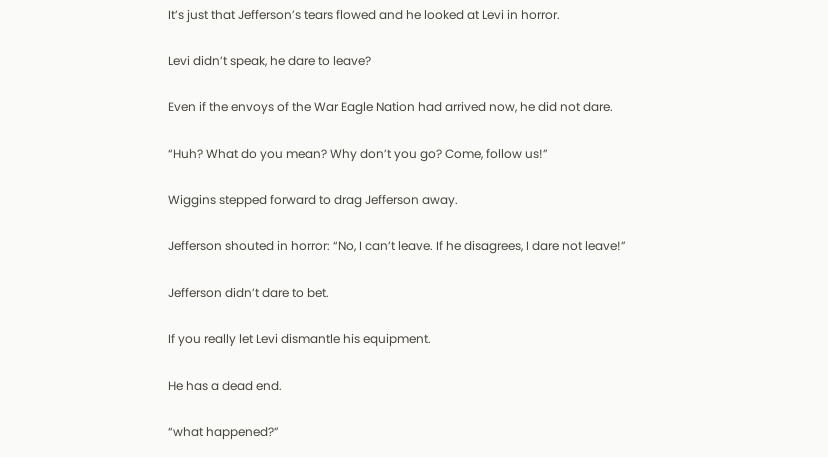It’s just that Jefferson’s tears flowed and he looked at Levi in horror.

Levi didn’t speak, he dare to leave?

Even if the envoys of the War Eagle Nation had arrived now, he did not dare.

“Huh? What do you mean? Why don’t you go? Come, follow us!”

Wiggins stepped forward to drag Jefferson away.

Jefferson shouted in horror: “No, I can’t leave. If he disagrees, I dare not leave!”

Jefferson didn’t dare to bet.

If you really let Levi dismantle his equipment.

He has a dead end.

“what happened?”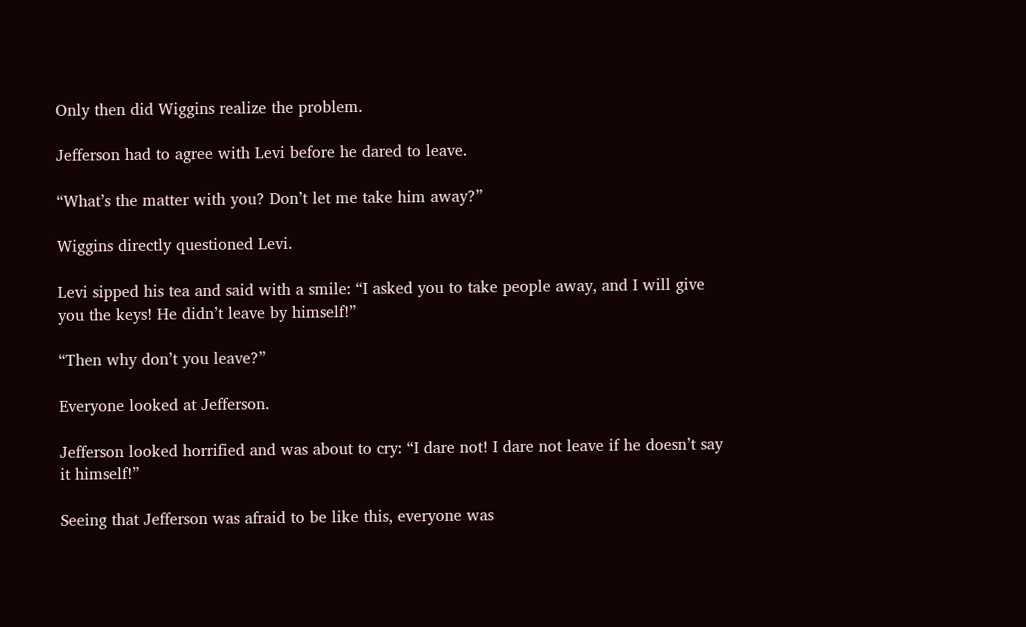Only then did Wiggins realize the problem.

Jefferson had to agree with Levi before he dared to leave.

“What’s the matter with you? Don’t let me take him away?”

Wiggins directly questioned Levi.

Levi sipped his tea and said with a smile: “I asked you to take people away, and I will give you the keys! He didn’t leave by himself!”

“Then why don’t you leave?”

Everyone looked at Jefferson.

Jefferson looked horrified and was about to cry: “I dare not! I dare not leave if he doesn’t say it himself!”

Seeing that Jefferson was afraid to be like this, everyone was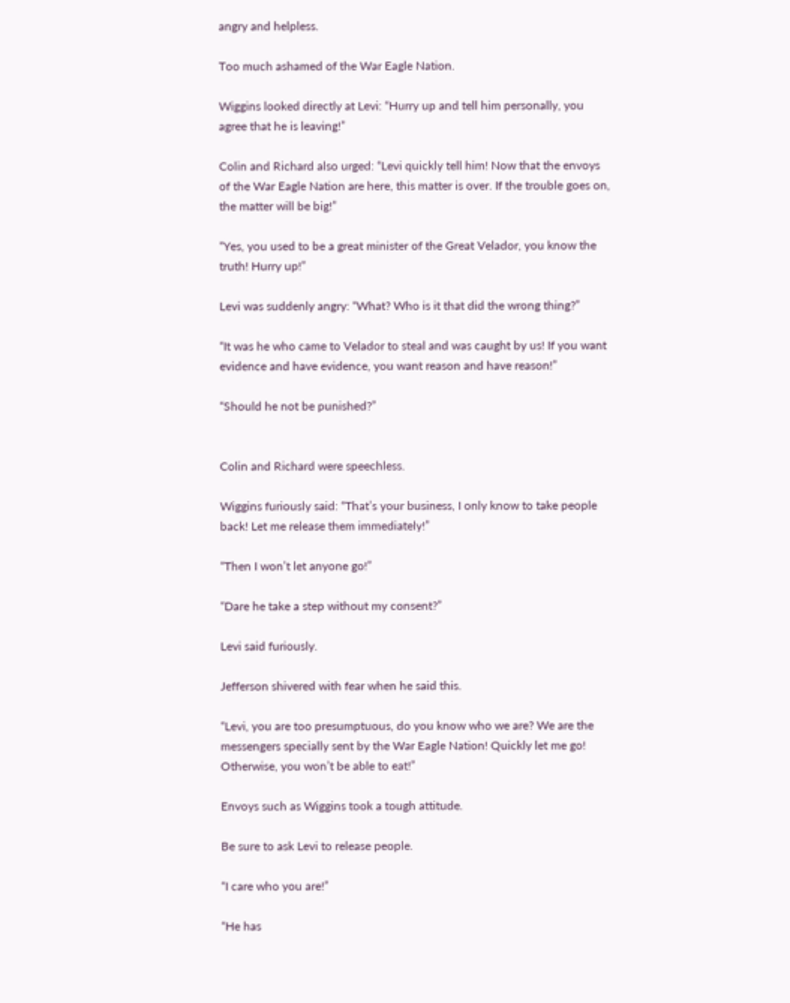angry and helpless.

Too much ashamed of the War Eagle Nation.

Wiggins looked directly at Levi: “Hurry up and tell him personally, you agree that he is leaving!”

Colin and Richard also urged: “Levi quickly tell him! Now that the envoys of the War Eagle Nation are here, this matter is over. If the trouble goes on, the matter will be big!”

“Yes, you used to be a great minister of the Great Velador, you know the truth! Hurry up!”

Levi was suddenly angry: “What? Who is it that did the wrong thing?”

“It was he who came to Velador to steal and was caught by us! If you want evidence and have evidence, you want reason and have reason!”

“Should he not be punished?”


Colin and Richard were speechless.

Wiggins furiously said: “That’s your business, I only know to take people back! Let me release them immediately!”

“Then I won’t let anyone go!”

“Dare he take a step without my consent?”

Levi said furiously.

Jefferson shivered with fear when he said this.

“Levi, you are too presumptuous, do you know who we are? We are the messengers specially sent by the War Eagle Nation! Quickly let me go! Otherwise, you won’t be able to eat!”

Envoys such as Wiggins took a tough attitude.

Be sure to ask Levi to release people.

“I care who you are!”

“He has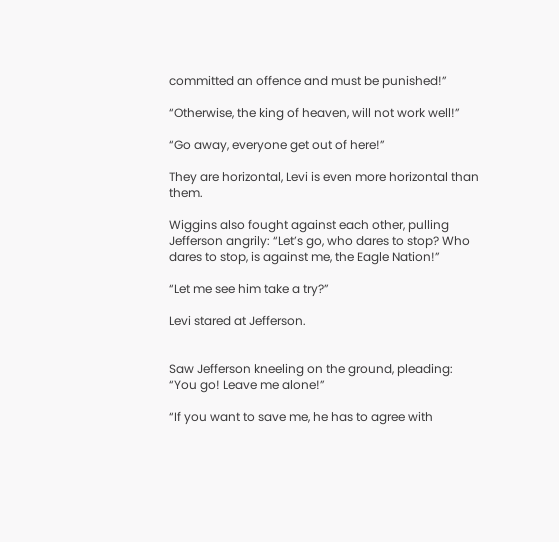committed an offence and must be punished!”

“Otherwise, the king of heaven, will not work well!”

“Go away, everyone get out of here!”

They are horizontal, Levi is even more horizontal than them.

Wiggins also fought against each other, pulling Jefferson angrily: “Let’s go, who dares to stop? Who dares to stop, is against me, the Eagle Nation!”

“Let me see him take a try?”

Levi stared at Jefferson.


Saw Jefferson kneeling on the ground, pleading: “You go! Leave me alone!”

“If you want to save me, he has to agree with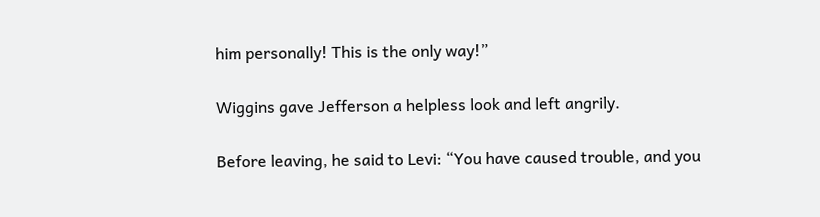him personally! This is the only way!”

Wiggins gave Jefferson a helpless look and left angrily.

Before leaving, he said to Levi: “You have caused trouble, and you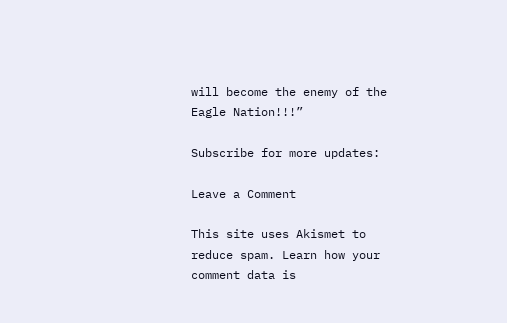will become the enemy of the Eagle Nation!!!”

Subscribe for more updates:

Leave a Comment

This site uses Akismet to reduce spam. Learn how your comment data is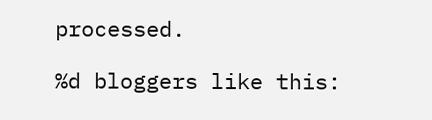processed.

%d bloggers like this: